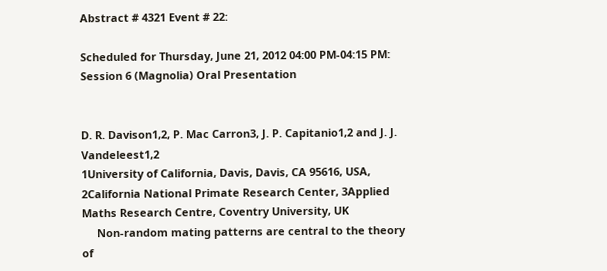Abstract # 4321 Event # 22:

Scheduled for Thursday, June 21, 2012 04:00 PM-04:15 PM: Session 6 (Magnolia) Oral Presentation


D. R. Davison1,2, P. Mac Carron3, J. P. Capitanio1,2 and J. J. Vandeleest1,2
1University of California, Davis, Davis, CA 95616, USA, 2California National Primate Research Center, 3Applied Maths Research Centre, Coventry University, UK
     Non-random mating patterns are central to the theory of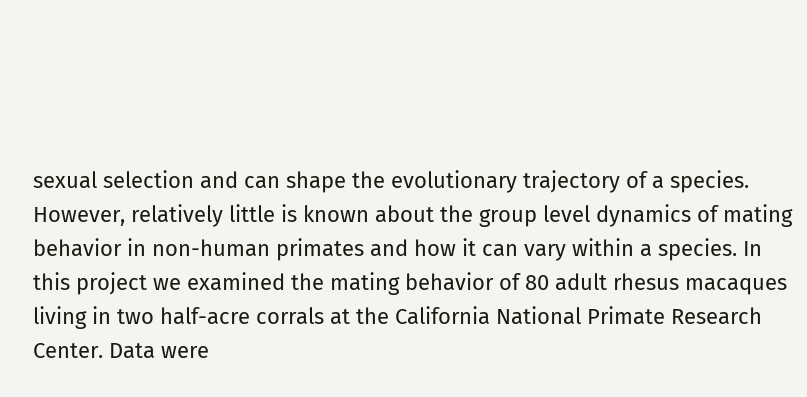sexual selection and can shape the evolutionary trajectory of a species. However, relatively little is known about the group level dynamics of mating behavior in non-human primates and how it can vary within a species. In this project we examined the mating behavior of 80 adult rhesus macaques living in two half-acre corrals at the California National Primate Research Center. Data were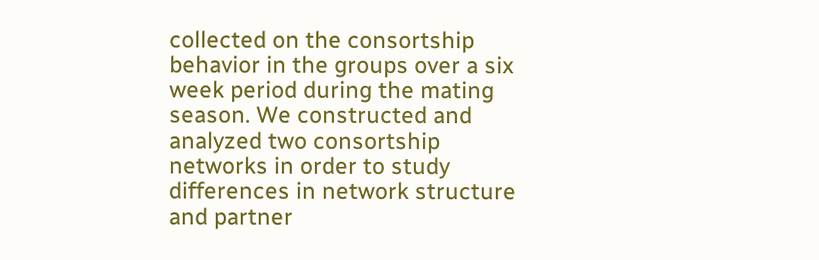collected on the consortship behavior in the groups over a six week period during the mating season. We constructed and analyzed two consortship networks in order to study differences in network structure and partner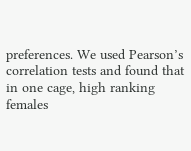preferences. We used Pearson’s correlation tests and found that in one cage, high ranking females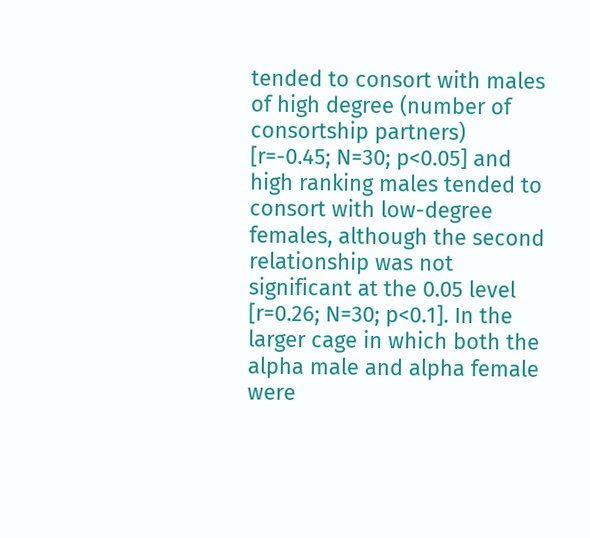tended to consort with males of high degree (number of consortship partners) [r=-0.45; N=30; p<0.05] and high ranking males tended to consort with low-degree females, although the second relationship was not significant at the 0.05 level [r=0.26; N=30; p<0.1]. In the larger cage in which both the alpha male and alpha female were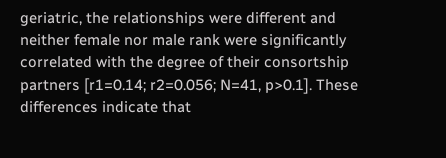geriatric, the relationships were different and neither female nor male rank were significantly correlated with the degree of their consortship partners [r1=0.14; r2=0.056; N=41, p>0.1]. These differences indicate that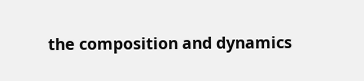the composition and dynamics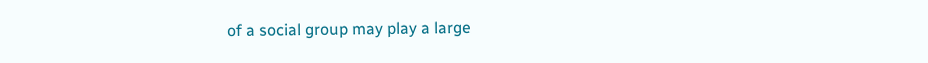of a social group may play a large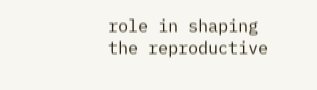role in shaping the reproductive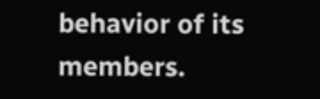behavior of its members.